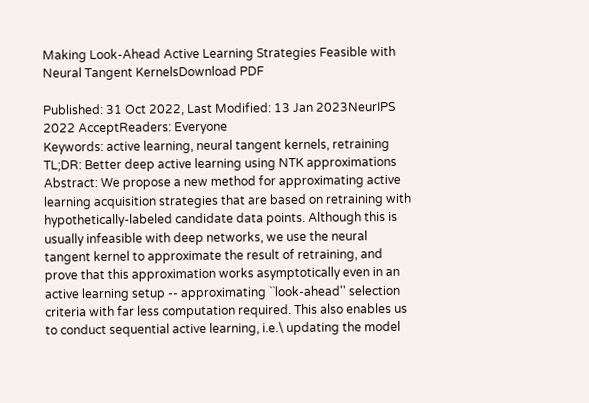Making Look-Ahead Active Learning Strategies Feasible with Neural Tangent KernelsDownload PDF

Published: 31 Oct 2022, Last Modified: 13 Jan 2023NeurIPS 2022 AcceptReaders: Everyone
Keywords: active learning, neural tangent kernels, retraining
TL;DR: Better deep active learning using NTK approximations
Abstract: We propose a new method for approximating active learning acquisition strategies that are based on retraining with hypothetically-labeled candidate data points. Although this is usually infeasible with deep networks, we use the neural tangent kernel to approximate the result of retraining, and prove that this approximation works asymptotically even in an active learning setup -- approximating ``look-ahead'' selection criteria with far less computation required. This also enables us to conduct sequential active learning, i.e.\ updating the model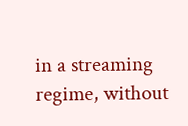in a streaming regime, without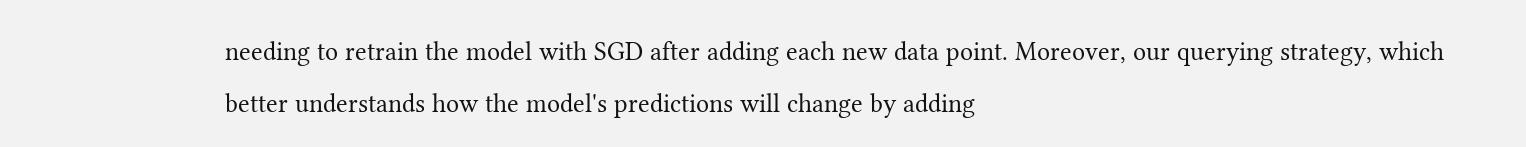needing to retrain the model with SGD after adding each new data point. Moreover, our querying strategy, which better understands how the model's predictions will change by adding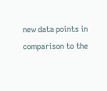new data points in comparison to the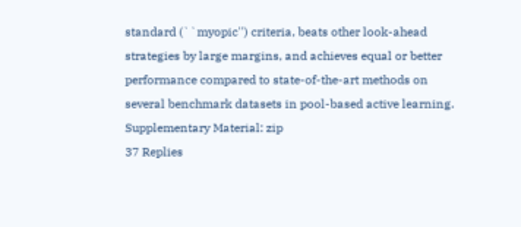standard (``myopic'') criteria, beats other look-ahead strategies by large margins, and achieves equal or better performance compared to state-of-the-art methods on several benchmark datasets in pool-based active learning.
Supplementary Material: zip
37 Replies